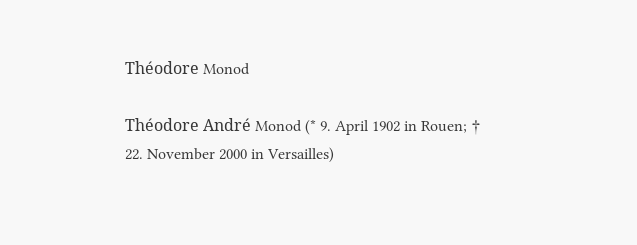Théodore Monod

Théodore André Monod (* 9. April 1902 in Rouen; † 22. November 2000 in Versailles)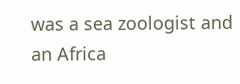was a sea zoologist and an Africa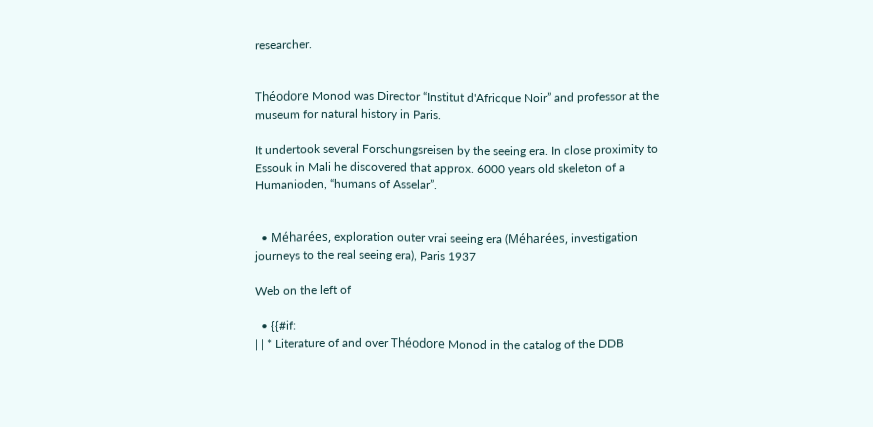researcher.


Théodore Monod was Director “Institut d'Africque Noir” and professor at the museum for natural history in Paris.

It undertook several Forschungsreisen by the seeing era. In close proximity to Essouk in Mali he discovered that approx. 6000 years old skeleton of a Humanioden, “humans of Asselar”.


  • Méharées, exploration outer vrai seeing era (Méharées, investigation journeys to the real seeing era), Paris 1937

Web on the left of

  • {{#if:
| | * Literature of and over Théodore Monod in the catalog of the DDB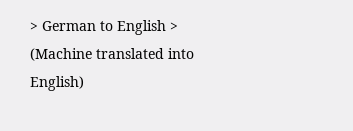> German to English > (Machine translated into English)